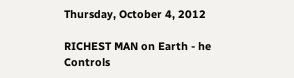Thursday, October 4, 2012

RICHEST MAN on Earth - he Controls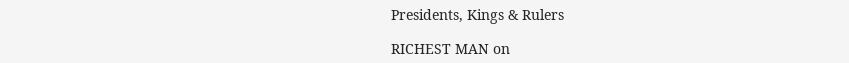Presidents, Kings & Rulers

RICHEST MAN on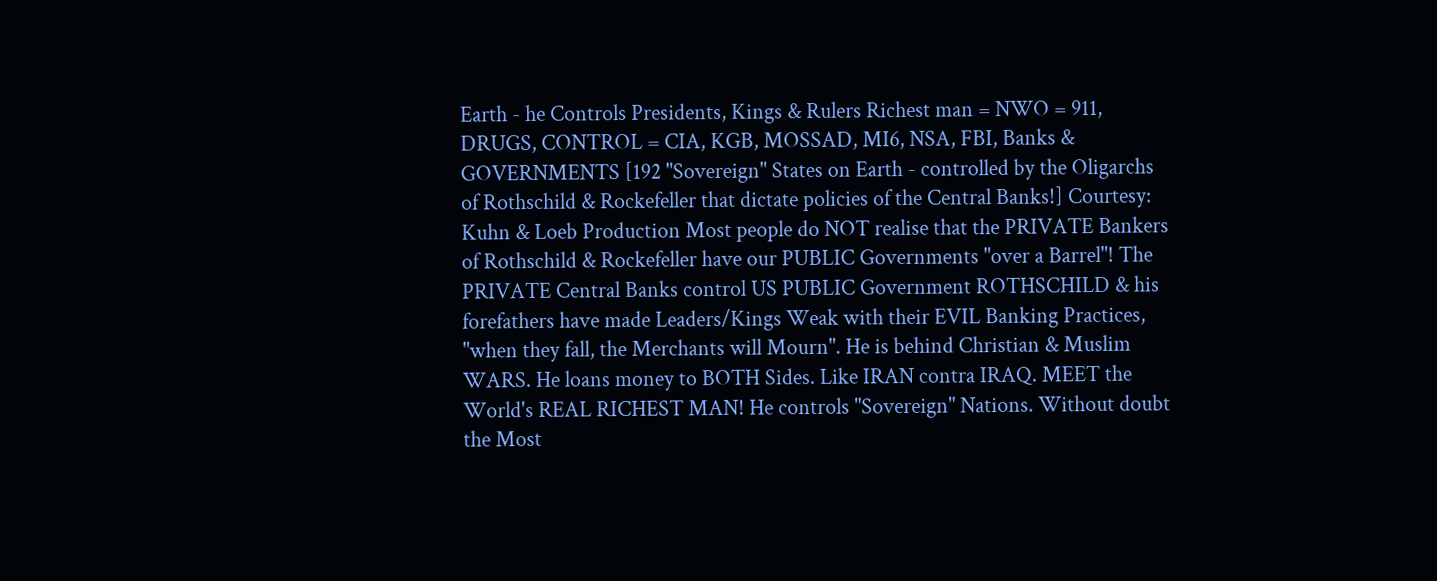Earth - he Controls Presidents, Kings & Rulers Richest man = NWO = 911, DRUGS, CONTROL = CIA, KGB, MOSSAD, MI6, NSA, FBI, Banks & GOVERNMENTS [192 "Sovereign" States on Earth - controlled by the Oligarchs of Rothschild & Rockefeller that dictate policies of the Central Banks!] Courtesy: Kuhn & Loeb Production Most people do NOT realise that the PRIVATE Bankers of Rothschild & Rockefeller have our PUBLIC Governments "over a Barrel"! The PRIVATE Central Banks control US PUBLIC Government ROTHSCHILD & his forefathers have made Leaders/Kings Weak with their EVIL Banking Practices, "when they fall, the Merchants will Mourn". He is behind Christian & Muslim WARS. He loans money to BOTH Sides. Like IRAN contra IRAQ. MEET the World's REAL RICHEST MAN! He controls "Sovereign" Nations. Without doubt the Most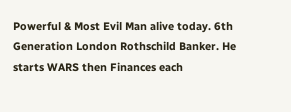Powerful & Most Evil Man alive today. 6th Generation London Rothschild Banker. He starts WARS then Finances each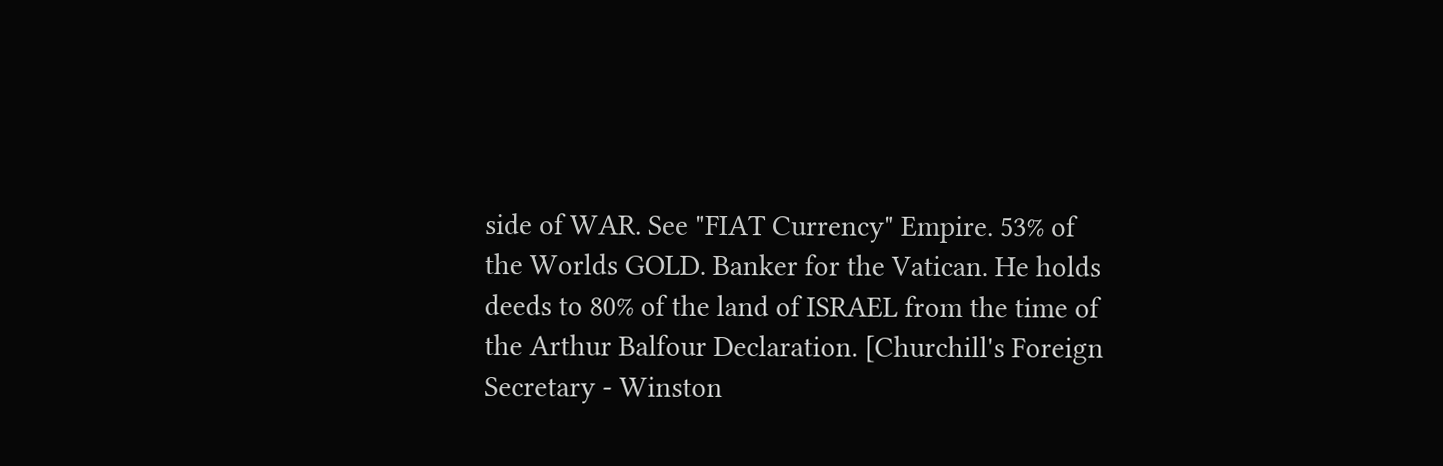side of WAR. See "FIAT Currency" Empire. 53% of the Worlds GOLD. Banker for the Vatican. He holds deeds to 80% of the land of ISRAEL from the time of the Arthur Balfour Declaration. [Churchill's Foreign Secretary - Winston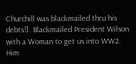Churchill was blackmailed thru his debts!]. Blackmailed President Wilson with a Woman to get us into WW2. Him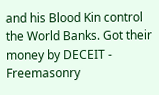and his Blood Kin control the World Banks. Got their money by DECEIT - Freemasonry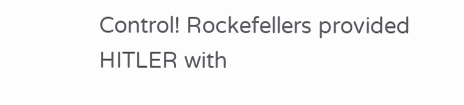Control! Rockefellers provided HITLER with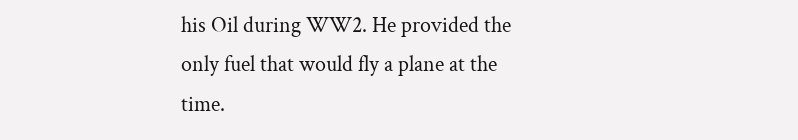his Oil during WW2. He provided the only fuel that would fly a plane at the time.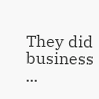They did business ...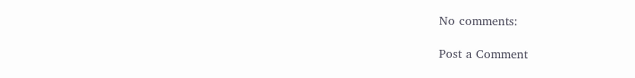No comments:

Post a Comment